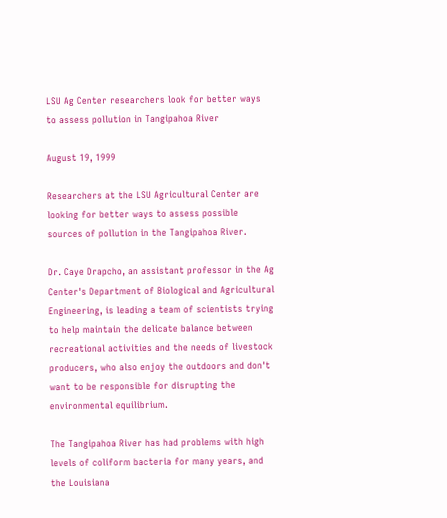LSU Ag Center researchers look for better ways to assess pollution in Tangipahoa River

August 19, 1999

Researchers at the LSU Agricultural Center are looking for better ways to assess possible sources of pollution in the Tangipahoa River.

Dr. Caye Drapcho, an assistant professor in the Ag Center's Department of Biological and Agricultural Engineering, is leading a team of scientists trying to help maintain the delicate balance between recreational activities and the needs of livestock producers, who also enjoy the outdoors and don't want to be responsible for disrupting the environmental equilibrium.

The Tangipahoa River has had problems with high levels of coliform bacteria for many years, and the Louisiana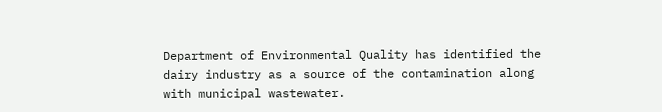Department of Environmental Quality has identified the dairy industry as a source of the contamination along with municipal wastewater.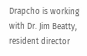Drapcho is working with Dr. Jim Beatty, resident director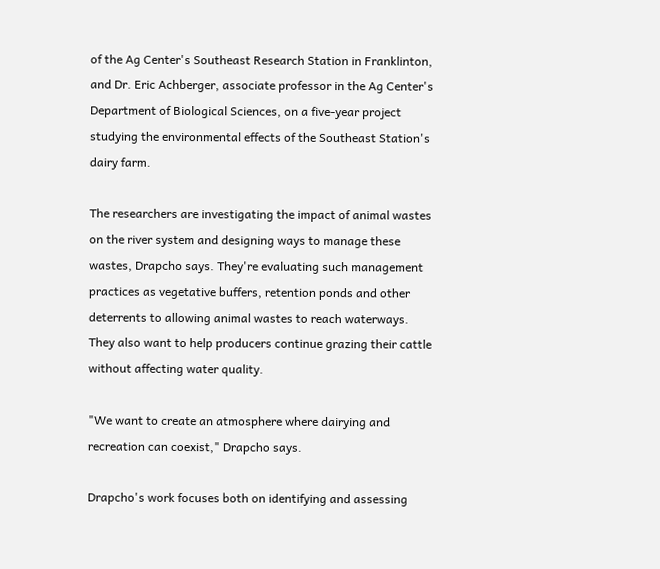of the Ag Center's Southeast Research Station in Franklinton, and Dr. Eric Achberger, associate professor in the Ag Center's Department of Biological Sciences, on a five-year project studying the environmental effects of the Southeast Station's dairy farm.

The researchers are investigating the impact of animal wastes on the river system and designing ways to manage these wastes, Drapcho says. They're evaluating such management practices as vegetative buffers, retention ponds and other deterrents to allowing animal wastes to reach waterways. They also want to help producers continue grazing their cattle without affecting water quality.

"We want to create an atmosphere where dairying and recreation can coexist," Drapcho says.

Drapcho's work focuses both on identifying and assessing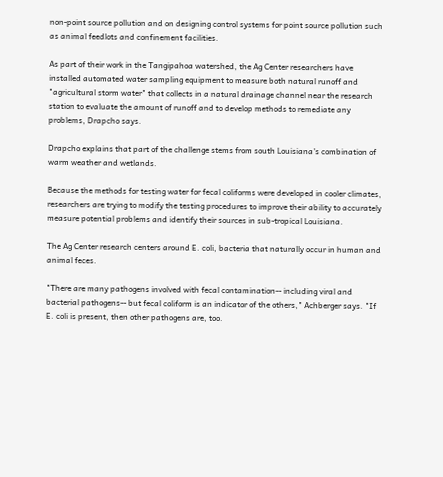non-point source pollution and on designing control systems for point source pollution such as animal feedlots and confinement facilities.

As part of their work in the Tangipahoa watershed, the Ag Center researchers have installed automated water sampling equipment to measure both natural runoff and "agricultural storm water" that collects in a natural drainage channel near the research station to evaluate the amount of runoff and to develop methods to remediate any problems, Drapcho says.

Drapcho explains that part of the challenge stems from south Louisiana's combination of warm weather and wetlands.

Because the methods for testing water for fecal coliforms were developed in cooler climates, researchers are trying to modify the testing procedures to improve their ability to accurately measure potential problems and identify their sources in sub-tropical Louisiana.

The Ag Center research centers around E. coli, bacteria that naturally occur in human and animal feces.

"There are many pathogens involved with fecal contamination-- including viral and bacterial pathogens-- but fecal coliform is an indicator of the others," Achberger says. "If E. coli is present, then other pathogens are, too.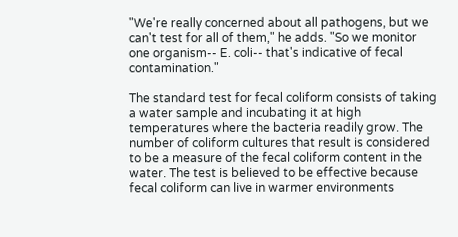"We're really concerned about all pathogens, but we can't test for all of them," he adds. "So we monitor one organism-- E. coli-- that's indicative of fecal contamination."

The standard test for fecal coliform consists of taking a water sample and incubating it at high temperatures where the bacteria readily grow. The number of coliform cultures that result is considered to be a measure of the fecal coliform content in the water. The test is believed to be effective because fecal coliform can live in warmer environments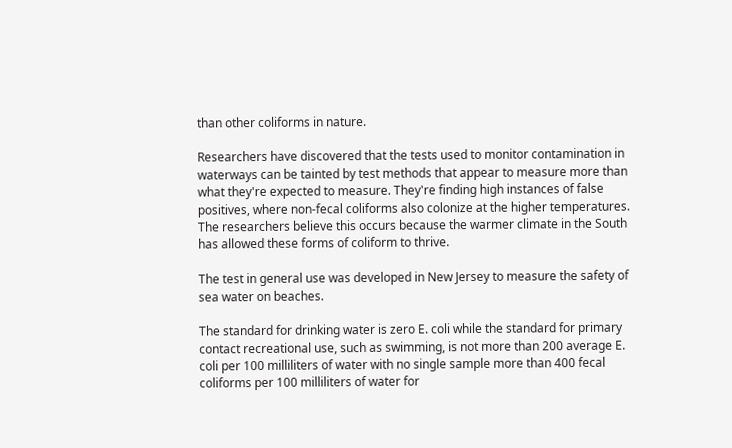than other coliforms in nature.

Researchers have discovered that the tests used to monitor contamination in waterways can be tainted by test methods that appear to measure more than what they're expected to measure. They're finding high instances of false positives, where non-fecal coliforms also colonize at the higher temperatures. The researchers believe this occurs because the warmer climate in the South has allowed these forms of coliform to thrive.

The test in general use was developed in New Jersey to measure the safety of sea water on beaches.

The standard for drinking water is zero E. coli while the standard for primary contact recreational use, such as swimming, is not more than 200 average E. coli per 100 milliliters of water with no single sample more than 400 fecal coliforms per 100 milliliters of water for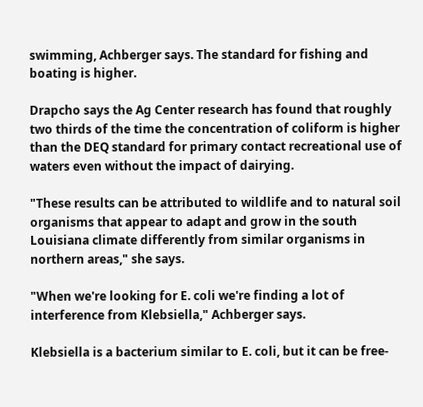swimming, Achberger says. The standard for fishing and boating is higher.

Drapcho says the Ag Center research has found that roughly two thirds of the time the concentration of coliform is higher than the DEQ standard for primary contact recreational use of waters even without the impact of dairying.

"These results can be attributed to wildlife and to natural soil organisms that appear to adapt and grow in the south Louisiana climate differently from similar organisms in northern areas," she says.

"When we're looking for E. coli we're finding a lot of interference from Klebsiella," Achberger says.

Klebsiella is a bacterium similar to E. coli, but it can be free-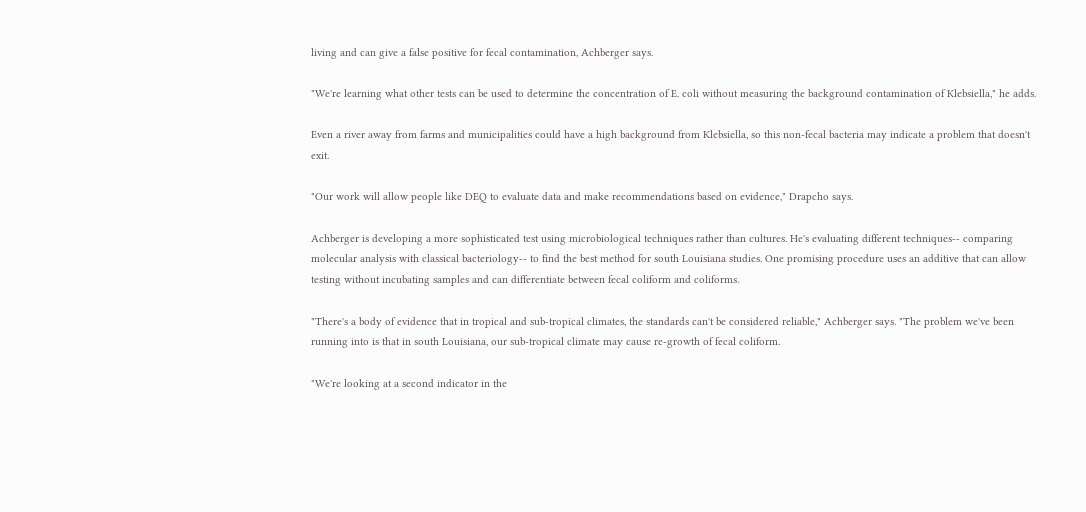living and can give a false positive for fecal contamination, Achberger says.

"We're learning what other tests can be used to determine the concentration of E. coli without measuring the background contamination of Klebsiella," he adds.

Even a river away from farms and municipalities could have a high background from Klebsiella, so this non-fecal bacteria may indicate a problem that doesn't exit.

"Our work will allow people like DEQ to evaluate data and make recommendations based on evidence," Drapcho says.

Achberger is developing a more sophisticated test using microbiological techniques rather than cultures. He's evaluating different techniques-- comparing molecular analysis with classical bacteriology-- to find the best method for south Louisiana studies. One promising procedure uses an additive that can allow testing without incubating samples and can differentiate between fecal coliform and coliforms.

"There's a body of evidence that in tropical and sub-tropical climates, the standards can't be considered reliable," Achberger says. "The problem we've been running into is that in south Louisiana, our sub-tropical climate may cause re-growth of fecal coliform.

"We're looking at a second indicator in the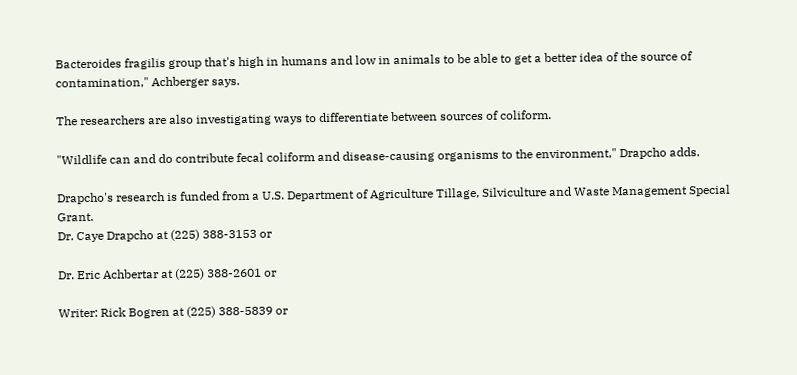Bacteroides fragilis group that's high in humans and low in animals to be able to get a better idea of the source of contamination," Achberger says.

The researchers are also investigating ways to differentiate between sources of coliform.

"Wildlife can and do contribute fecal coliform and disease-causing organisms to the environment," Drapcho adds.

Drapcho's research is funded from a U.S. Department of Agriculture Tillage, Silviculture and Waste Management Special Grant.
Dr. Caye Drapcho at (225) 388-3153 or

Dr. Eric Achbertar at (225) 388-2601 or

Writer: Rick Bogren at (225) 388-5839 or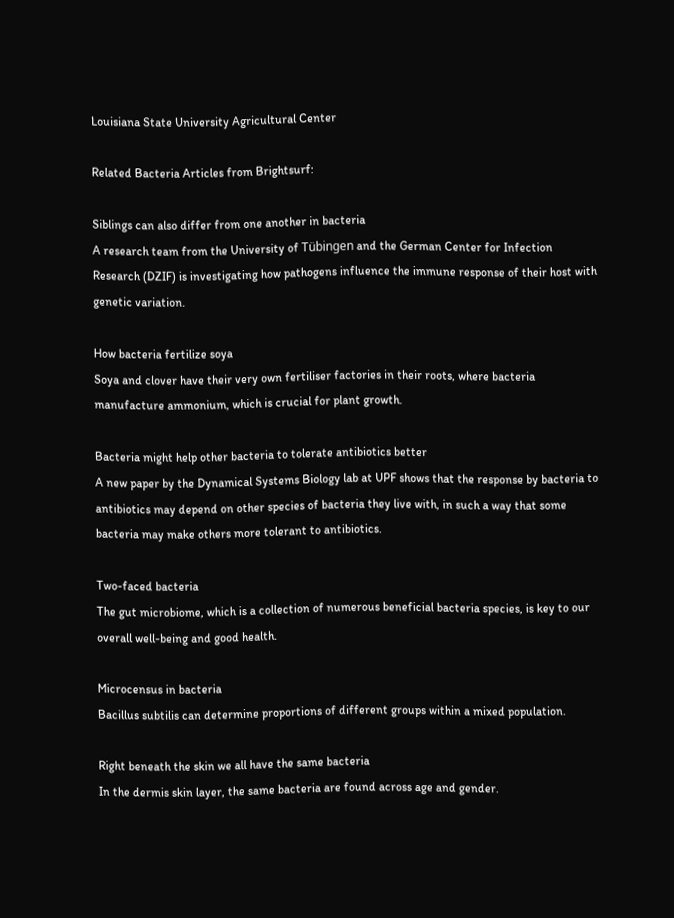Louisiana State University Agricultural Center

Related Bacteria Articles from Brightsurf:

Siblings can also differ from one another in bacteria
A research team from the University of Tübingen and the German Center for Infection Research (DZIF) is investigating how pathogens influence the immune response of their host with genetic variation.

How bacteria fertilize soya
Soya and clover have their very own fertiliser factories in their roots, where bacteria manufacture ammonium, which is crucial for plant growth.

Bacteria might help other bacteria to tolerate antibiotics better
A new paper by the Dynamical Systems Biology lab at UPF shows that the response by bacteria to antibiotics may depend on other species of bacteria they live with, in such a way that some bacteria may make others more tolerant to antibiotics.

Two-faced bacteria
The gut microbiome, which is a collection of numerous beneficial bacteria species, is key to our overall well-being and good health.

Microcensus in bacteria
Bacillus subtilis can determine proportions of different groups within a mixed population.

Right beneath the skin we all have the same bacteria
In the dermis skin layer, the same bacteria are found across age and gender.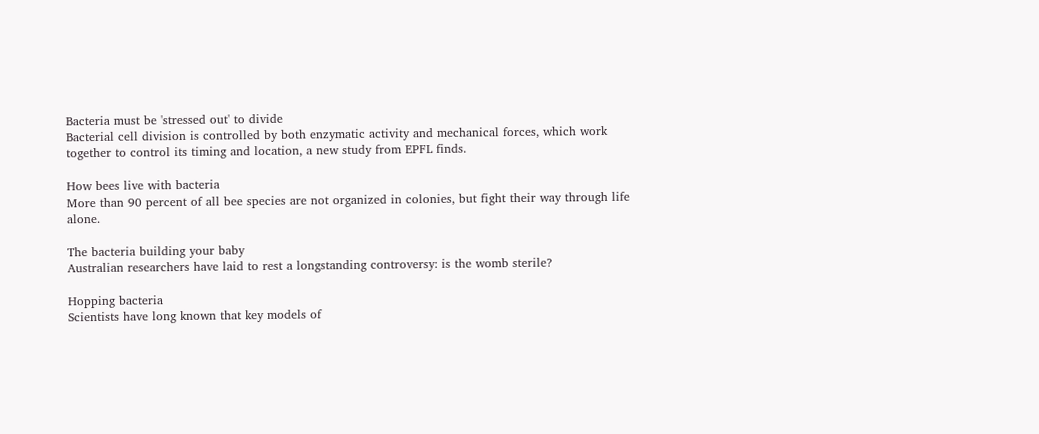Bacteria must be 'stressed out' to divide
Bacterial cell division is controlled by both enzymatic activity and mechanical forces, which work together to control its timing and location, a new study from EPFL finds.

How bees live with bacteria
More than 90 percent of all bee species are not organized in colonies, but fight their way through life alone.

The bacteria building your baby
Australian researchers have laid to rest a longstanding controversy: is the womb sterile?

Hopping bacteria
Scientists have long known that key models of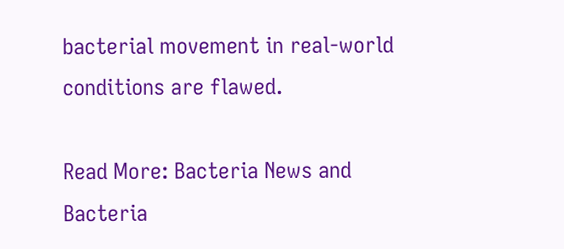bacterial movement in real-world conditions are flawed.

Read More: Bacteria News and Bacteria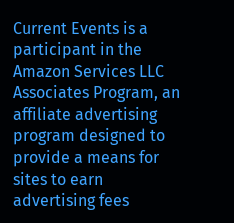Current Events is a participant in the Amazon Services LLC Associates Program, an affiliate advertising program designed to provide a means for sites to earn advertising fees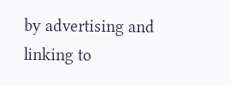by advertising and linking to